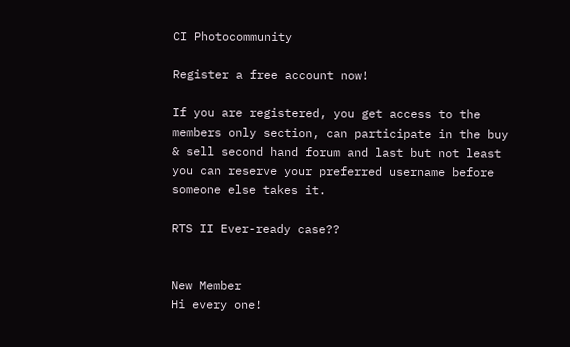CI Photocommunity

Register a free account now!

If you are registered, you get access to the members only section, can participate in the buy & sell second hand forum and last but not least you can reserve your preferred username before someone else takes it.

RTS II Ever-ready case??


New Member
Hi every one!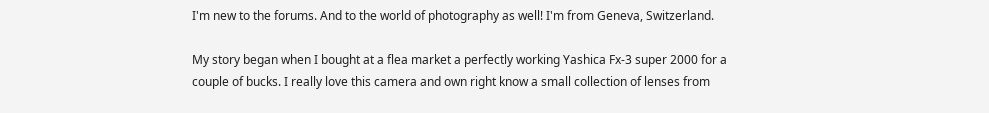I'm new to the forums. And to the world of photography as well! I'm from Geneva, Switzerland.

My story began when I bought at a flea market a perfectly working Yashica Fx-3 super 2000 for a couple of bucks. I really love this camera and own right know a small collection of lenses from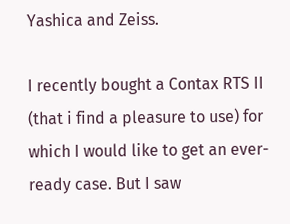Yashica and Zeiss.

I recently bought a Contax RTS II (that i find a pleasure to use) for which I would like to get an ever-ready case. But I saw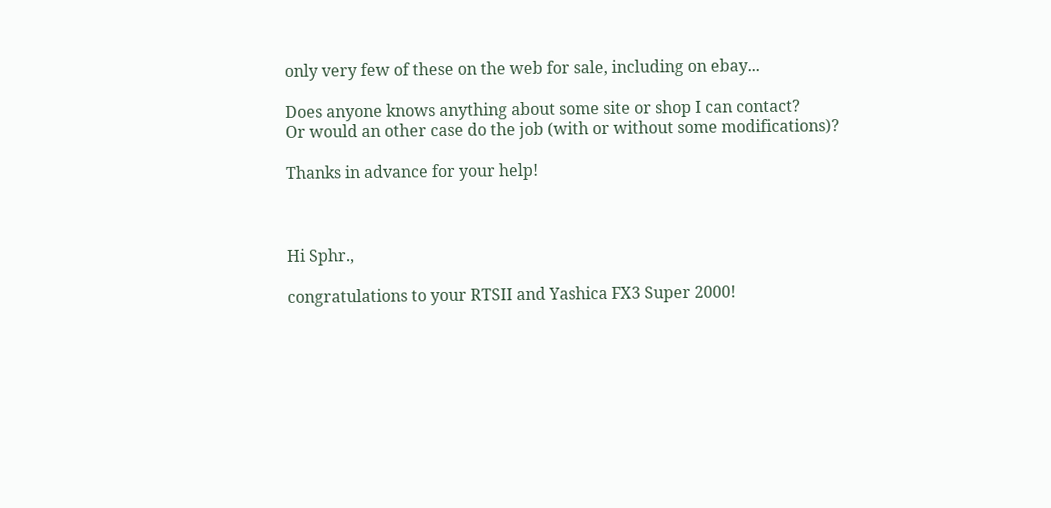only very few of these on the web for sale, including on ebay...

Does anyone knows anything about some site or shop I can contact?
Or would an other case do the job (with or without some modifications)?

Thanks in advance for your help!



Hi Sphr.,

congratulations to your RTSII and Yashica FX3 Super 2000!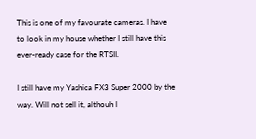This is one of my favourate cameras. I have to look in my house whether I still have this ever-ready case for the RTSII.

I still have my Yashica FX3 Super 2000 by the way. Will not sell it, althouh I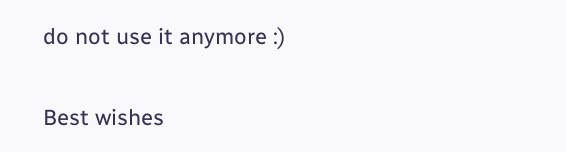do not use it anymore :)

Best wishes